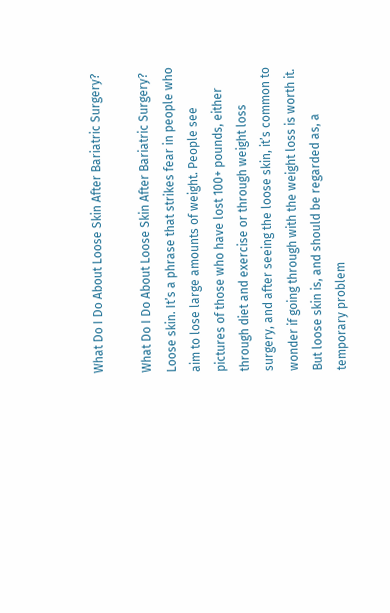What Do I Do About Loose Skin After Bariatric Surgery?

What Do I Do About Loose Skin After Bariatric Surgery?
Loose skin. It’s a phrase that strikes fear in people who aim to lose large amounts of weight. People see pictures of those who have lost 100+ pounds, either through diet and exercise or through weight loss surgery, and after seeing the loose skin, it’s common to wonder if going through with the weight loss is worth it.
But loose skin is, and should be regarded as, a temporary problem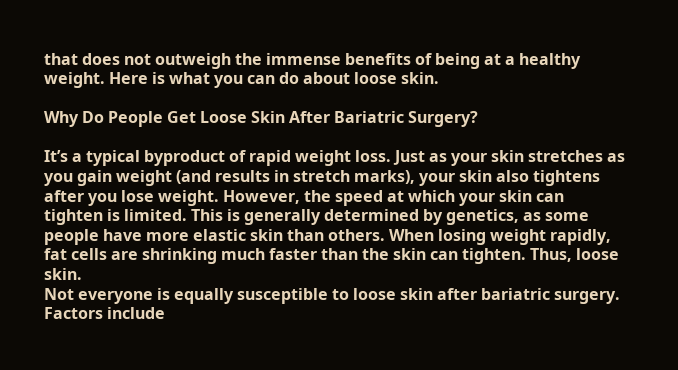that does not outweigh the immense benefits of being at a healthy weight. Here is what you can do about loose skin.

Why Do People Get Loose Skin After Bariatric Surgery?

It’s a typical byproduct of rapid weight loss. Just as your skin stretches as you gain weight (and results in stretch marks), your skin also tightens after you lose weight. However, the speed at which your skin can tighten is limited. This is generally determined by genetics, as some people have more elastic skin than others. When losing weight rapidly, fat cells are shrinking much faster than the skin can tighten. Thus, loose skin.
Not everyone is equally susceptible to loose skin after bariatric surgery. Factors include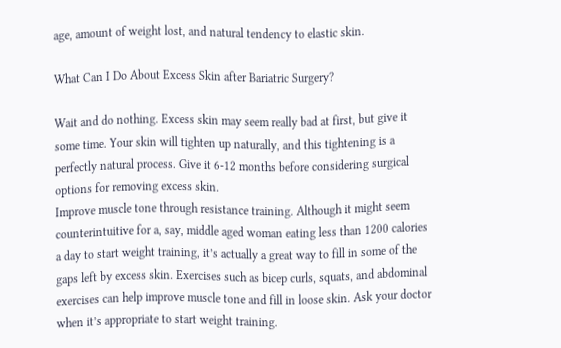age, amount of weight lost, and natural tendency to elastic skin.

What Can I Do About Excess Skin after Bariatric Surgery?

Wait and do nothing. Excess skin may seem really bad at first, but give it some time. Your skin will tighten up naturally, and this tightening is a perfectly natural process. Give it 6-12 months before considering surgical options for removing excess skin.
Improve muscle tone through resistance training. Although it might seem counterintuitive for a, say, middle aged woman eating less than 1200 calories a day to start weight training, it’s actually a great way to fill in some of the gaps left by excess skin. Exercises such as bicep curls, squats, and abdominal exercises can help improve muscle tone and fill in loose skin. Ask your doctor when it’s appropriate to start weight training.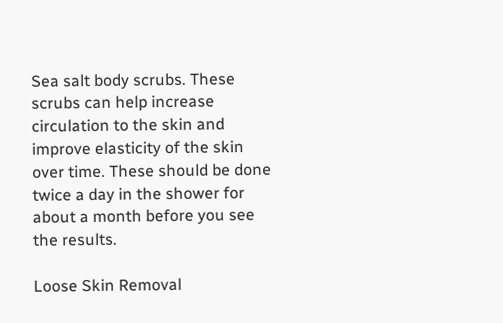Sea salt body scrubs. These scrubs can help increase circulation to the skin and improve elasticity of the skin over time. These should be done twice a day in the shower for about a month before you see the results.

Loose Skin Removal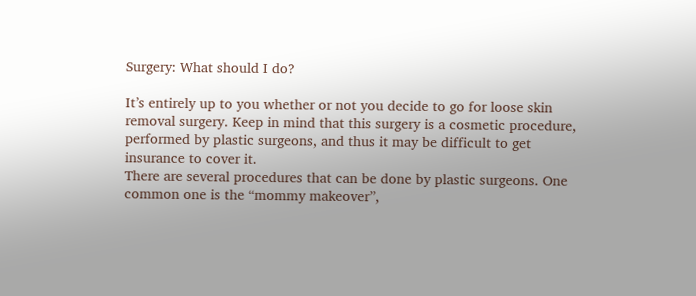Surgery: What should I do?

It’s entirely up to you whether or not you decide to go for loose skin removal surgery. Keep in mind that this surgery is a cosmetic procedure, performed by plastic surgeons, and thus it may be difficult to get insurance to cover it.
There are several procedures that can be done by plastic surgeons. One common one is the “mommy makeover”,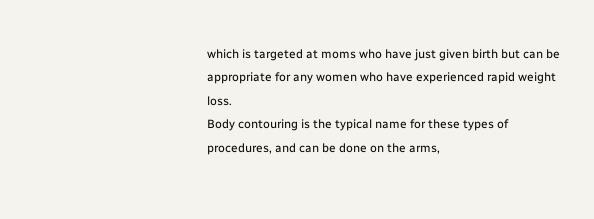which is targeted at moms who have just given birth but can be appropriate for any women who have experienced rapid weight loss.
Body contouring is the typical name for these types of procedures, and can be done on the arms,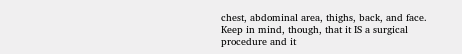chest, abdominal area, thighs, back, and face.
Keep in mind, though, that it IS a surgical procedure and it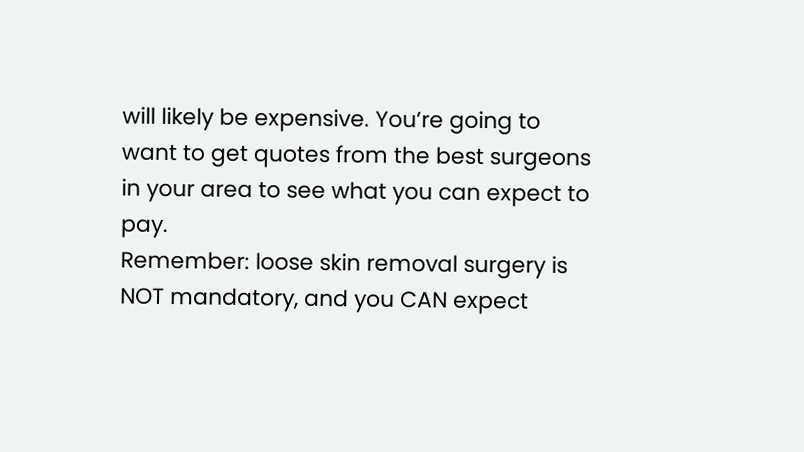will likely be expensive. You’re going to want to get quotes from the best surgeons in your area to see what you can expect to pay.
Remember: loose skin removal surgery is NOT mandatory, and you CAN expect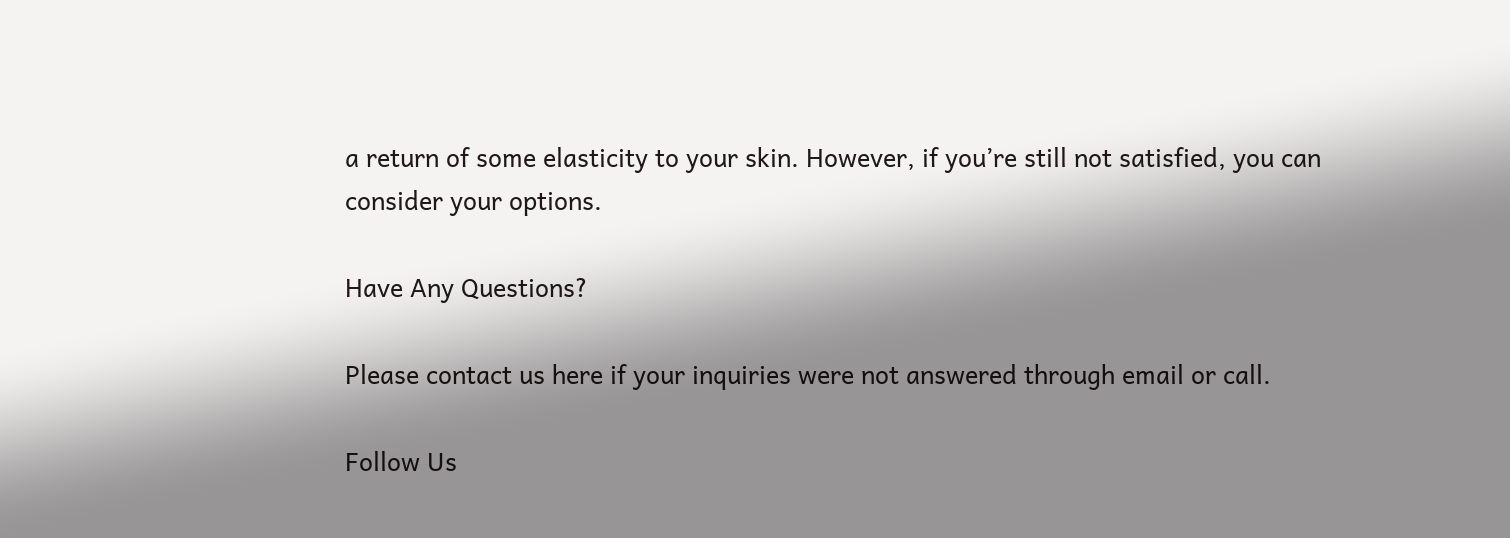a return of some elasticity to your skin. However, if you’re still not satisfied, you can consider your options.

Have Any Questions?

Please contact us here if your inquiries were not answered through email or call.

Follow Us